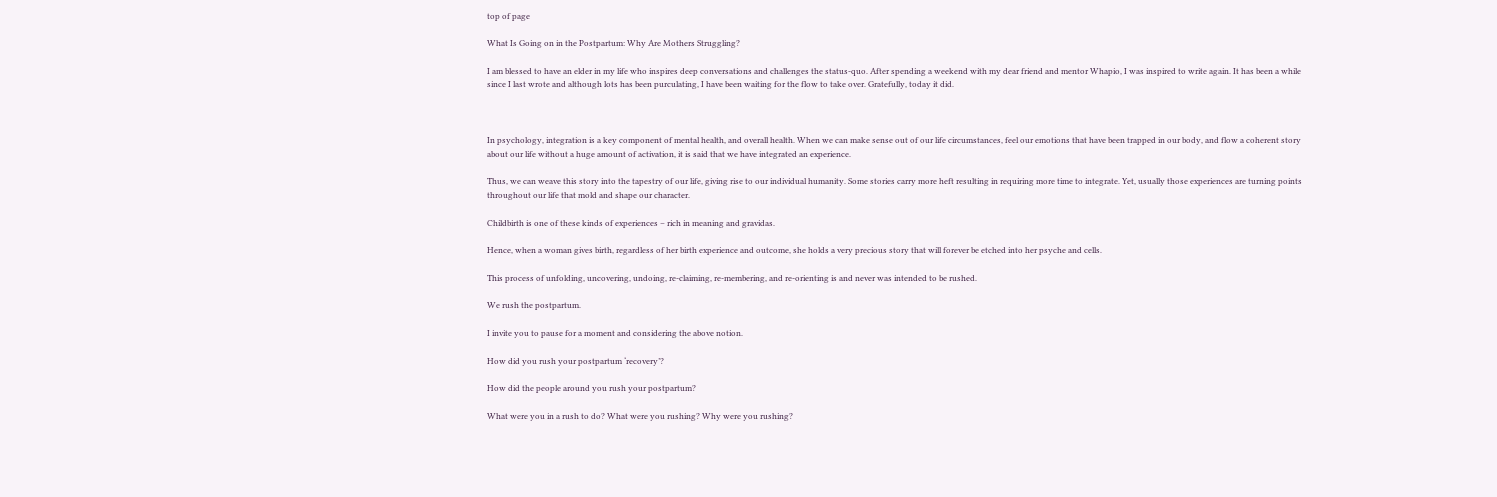top of page

What Is Going on in the Postpartum: Why Are Mothers Struggling?

I am blessed to have an elder in my life who inspires deep conversations and challenges the status-quo. After spending a weekend with my dear friend and mentor Whapio, I was inspired to write again. It has been a while since I last wrote and although lots has been purculating, I have been waiting for the flow to take over. Gratefully, today it did.



In psychology, integration is a key component of mental health, and overall health. When we can make sense out of our life circumstances, feel our emotions that have been trapped in our body, and flow a coherent story about our life without a huge amount of activation, it is said that we have integrated an experience.

Thus, we can weave this story into the tapestry of our life, giving rise to our individual humanity. Some stories carry more heft resulting in requiring more time to integrate. Yet, usually those experiences are turning points throughout our life that mold and shape our character.

Childbirth is one of these kinds of experiences – rich in meaning and gravidas.

Hence, when a woman gives birth, regardless of her birth experience and outcome, she holds a very precious story that will forever be etched into her psyche and cells.

This process of unfolding, uncovering, undoing, re-claiming, re-membering, and re-orienting is and never was intended to be rushed.

We rush the postpartum.

I invite you to pause for a moment and considering the above notion.

How did you rush your postpartum ‘recovery’?

How did the people around you rush your postpartum?

What were you in a rush to do? What were you rushing? Why were you rushing?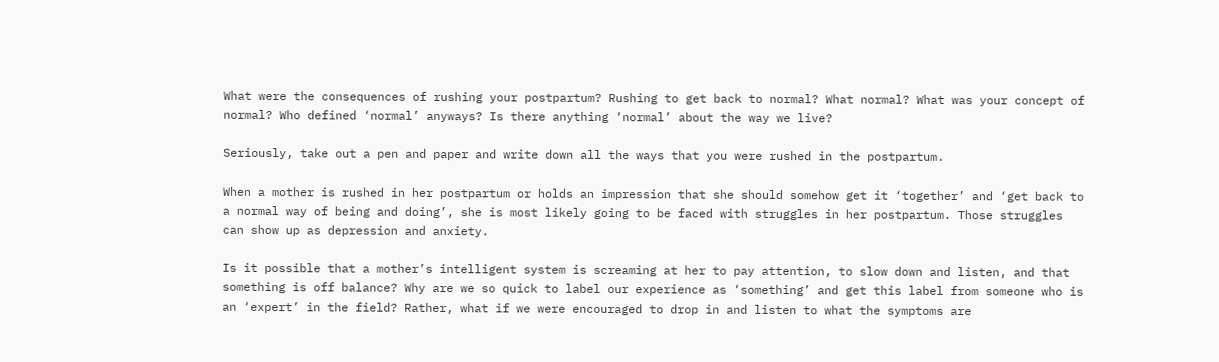What were the consequences of rushing your postpartum? Rushing to get back to normal? What normal? What was your concept of normal? Who defined ‘normal’ anyways? Is there anything ‘normal’ about the way we live?

Seriously, take out a pen and paper and write down all the ways that you were rushed in the postpartum.

When a mother is rushed in her postpartum or holds an impression that she should somehow get it ‘together’ and ‘get back to a normal way of being and doing’, she is most likely going to be faced with struggles in her postpartum. Those struggles can show up as depression and anxiety.

Is it possible that a mother’s intelligent system is screaming at her to pay attention, to slow down and listen, and that something is off balance? Why are we so quick to label our experience as ‘something’ and get this label from someone who is an ‘expert’ in the field? Rather, what if we were encouraged to drop in and listen to what the symptoms are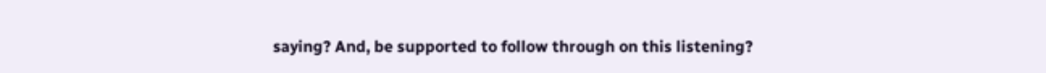saying? And, be supported to follow through on this listening?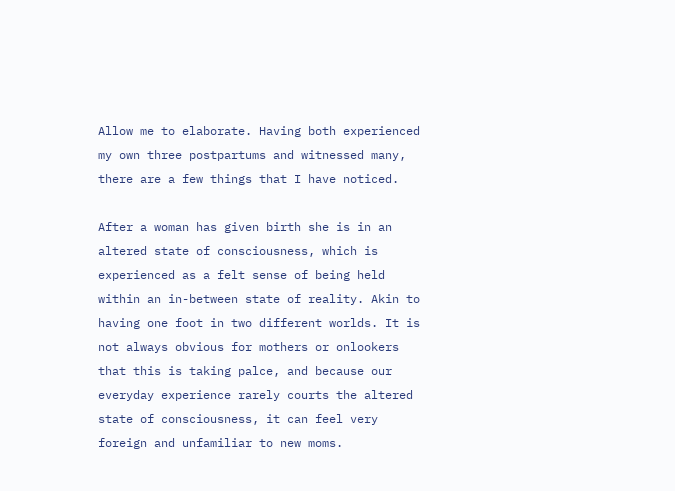Allow me to elaborate. Having both experienced my own three postpartums and witnessed many, there are a few things that I have noticed.

After a woman has given birth she is in an altered state of consciousness, which is experienced as a felt sense of being held within an in-between state of reality. Akin to having one foot in two different worlds. It is not always obvious for mothers or onlookers that this is taking palce, and because our everyday experience rarely courts the altered state of consciousness, it can feel very foreign and unfamiliar to new moms.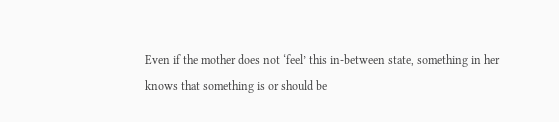Even if the mother does not ‘feel’ this in-between state, something in her knows that something is or should be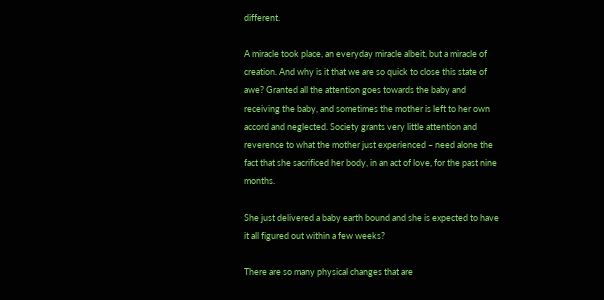different.

A miracle took place, an everyday miracle albeit, but a miracle of creation. And why is it that we are so quick to close this state of awe? Granted all the attention goes towards the baby and receiving the baby, and sometimes the mother is left to her own accord and neglected. Society grants very little attention and reverence to what the mother just experienced – need alone the fact that she sacrificed her body, in an act of love, for the past nine months.

She just delivered a baby earth bound and she is expected to have it all figured out within a few weeks?

There are so many physical changes that are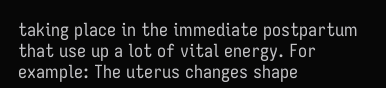taking place in the immediate postpartum that use up a lot of vital energy. For example: The uterus changes shape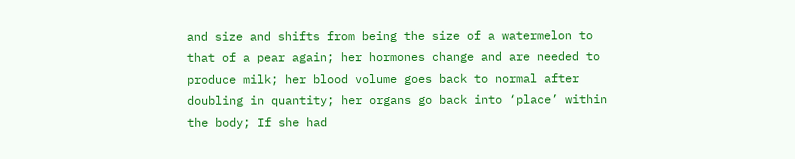and size and shifts from being the size of a watermelon to that of a pear again; her hormones change and are needed to produce milk; her blood volume goes back to normal after doubling in quantity; her organs go back into ‘place’ within the body; If she had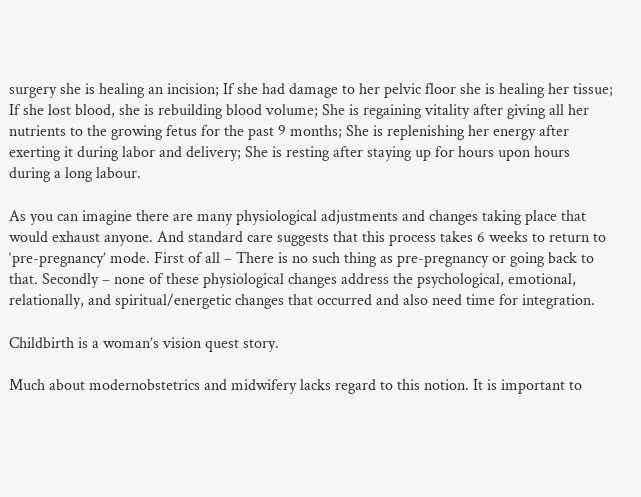surgery she is healing an incision; If she had damage to her pelvic floor she is healing her tissue; If she lost blood, she is rebuilding blood volume; She is regaining vitality after giving all her nutrients to the growing fetus for the past 9 months; She is replenishing her energy after exerting it during labor and delivery; She is resting after staying up for hours upon hours during a long labour.

As you can imagine there are many physiological adjustments and changes taking place that would exhaust anyone. And standard care suggests that this process takes 6 weeks to return to ‘pre-pregnancy’ mode. First of all – There is no such thing as pre-pregnancy or going back to that. Secondly – none of these physiological changes address the psychological, emotional, relationally, and spiritual/energetic changes that occurred and also need time for integration.

Childbirth is a woman’s vision quest story.

Much about modernobstetrics and midwifery lacks regard to this notion. It is important to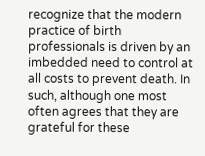recognize that the modern practice of birth professionals is driven by an imbedded need to control at all costs to prevent death. In such, although one most often agrees that they are grateful for these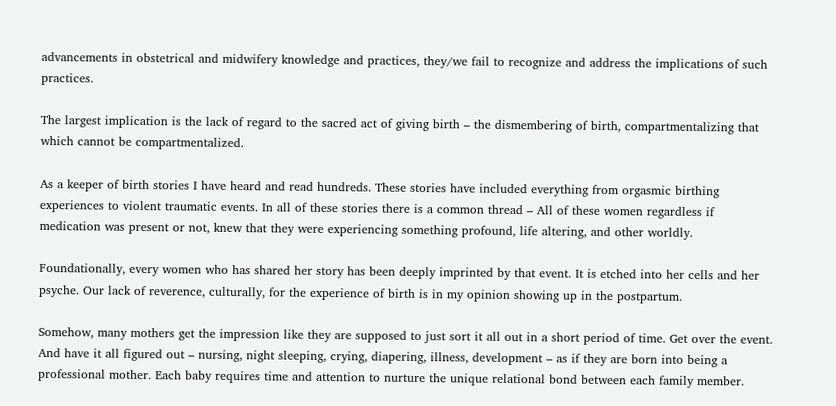advancements in obstetrical and midwifery knowledge and practices, they/we fail to recognize and address the implications of such practices.

The largest implication is the lack of regard to the sacred act of giving birth – the dismembering of birth, compartmentalizing that which cannot be compartmentalized.

As a keeper of birth stories I have heard and read hundreds. These stories have included everything from orgasmic birthing experiences to violent traumatic events. In all of these stories there is a common thread – All of these women regardless if medication was present or not, knew that they were experiencing something profound, life altering, and other worldly.

Foundationally, every women who has shared her story has been deeply imprinted by that event. It is etched into her cells and her psyche. Our lack of reverence, culturally, for the experience of birth is in my opinion showing up in the postpartum.

Somehow, many mothers get the impression like they are supposed to just sort it all out in a short period of time. Get over the event. And have it all figured out – nursing, night sleeping, crying, diapering, illness, development – as if they are born into being a professional mother. Each baby requires time and attention to nurture the unique relational bond between each family member.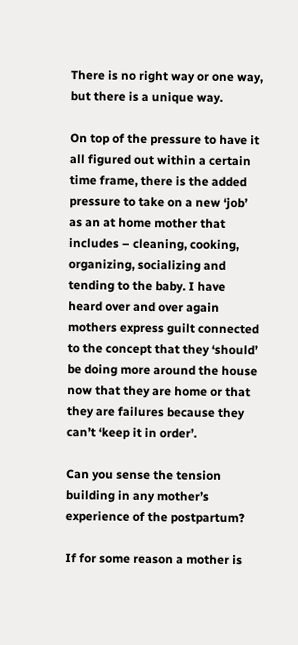There is no right way or one way, but there is a unique way.

On top of the pressure to have it all figured out within a certain time frame, there is the added pressure to take on a new ‘job’ as an at home mother that includes – cleaning, cooking, organizing, socializing and tending to the baby. I have heard over and over again mothers express guilt connected to the concept that they ‘should’ be doing more around the house now that they are home or that they are failures because they can’t ‘keep it in order’.

Can you sense the tension building in any mother’s experience of the postpartum?

If for some reason a mother is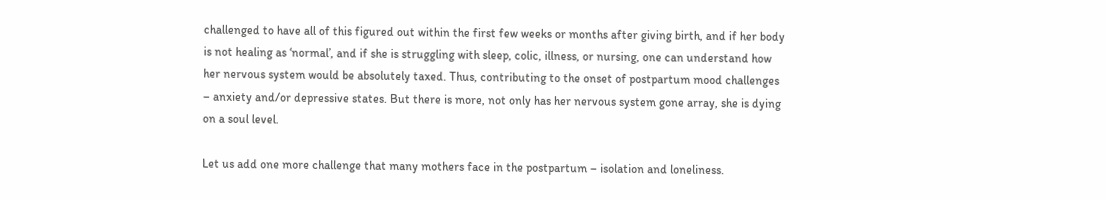challenged to have all of this figured out within the first few weeks or months after giving birth, and if her body is not healing as ‘normal’, and if she is struggling with sleep, colic, illness, or nursing, one can understand how her nervous system would be absolutely taxed. Thus, contributing to the onset of postpartum mood challenges – anxiety and/or depressive states. But there is more, not only has her nervous system gone array, she is dying on a soul level.

Let us add one more challenge that many mothers face in the postpartum – isolation and loneliness.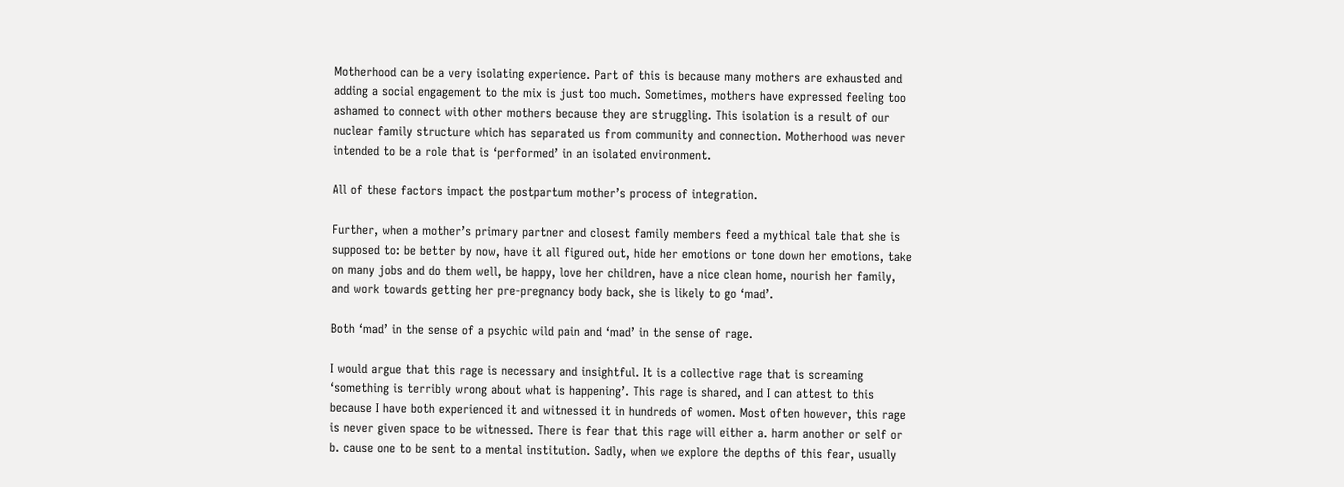Motherhood can be a very isolating experience. Part of this is because many mothers are exhausted and adding a social engagement to the mix is just too much. Sometimes, mothers have expressed feeling too ashamed to connect with other mothers because they are struggling. This isolation is a result of our nuclear family structure which has separated us from community and connection. Motherhood was never intended to be a role that is ‘performed’ in an isolated environment.

All of these factors impact the postpartum mother’s process of integration.

Further, when a mother’s primary partner and closest family members feed a mythical tale that she is supposed to: be better by now, have it all figured out, hide her emotions or tone down her emotions, take on many jobs and do them well, be happy, love her children, have a nice clean home, nourish her family, and work towards getting her pre-pregnancy body back, she is likely to go ‘mad’.

Both ‘mad’ in the sense of a psychic wild pain and ‘mad’ in the sense of rage.

I would argue that this rage is necessary and insightful. It is a collective rage that is screaming ‘something is terribly wrong about what is happening’. This rage is shared, and I can attest to this because I have both experienced it and witnessed it in hundreds of women. Most often however, this rage is never given space to be witnessed. There is fear that this rage will either a. harm another or self or b. cause one to be sent to a mental institution. Sadly, when we explore the depths of this fear, usually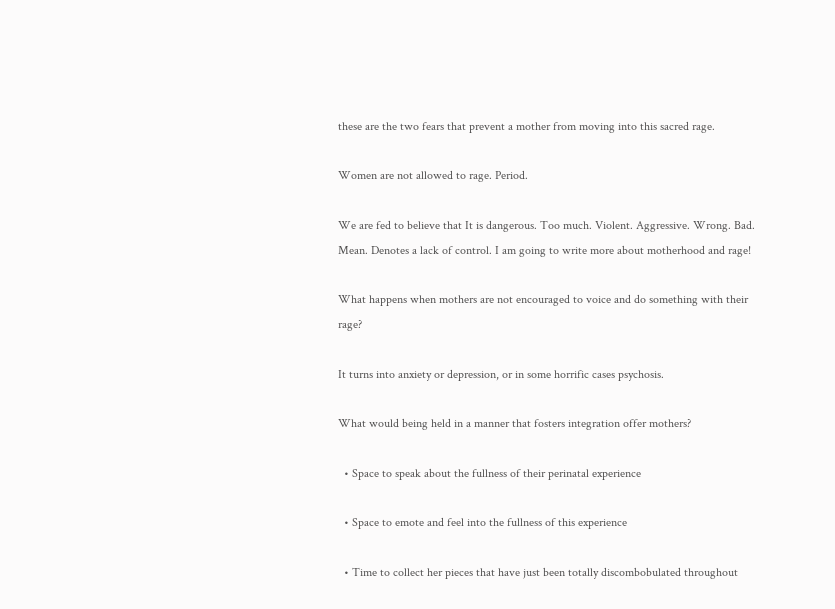these are the two fears that prevent a mother from moving into this sacred rage.

Women are not allowed to rage. Period.

We are fed to believe that It is dangerous. Too much. Violent. Aggressive. Wrong. Bad. Mean. Denotes a lack of control. I am going to write more about motherhood and rage!

What happens when mothers are not encouraged to voice and do something with their rage?

It turns into anxiety or depression, or in some horrific cases psychosis.

What would being held in a manner that fosters integration offer mothers?

  • Space to speak about the fullness of their perinatal experience

  • Space to emote and feel into the fullness of this experience

  • Time to collect her pieces that have just been totally discombobulated throughout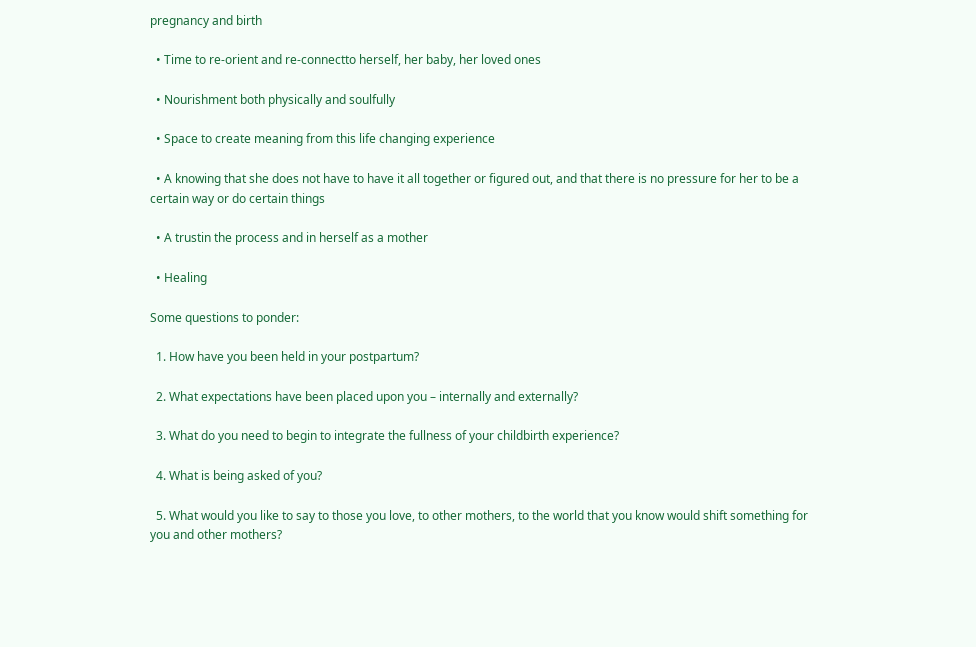pregnancy and birth

  • Time to re-orient and re-connectto herself, her baby, her loved ones

  • Nourishment both physically and soulfully

  • Space to create meaning from this life changing experience

  • A knowing that she does not have to have it all together or figured out, and that there is no pressure for her to be a certain way or do certain things

  • A trustin the process and in herself as a mother

  • Healing

Some questions to ponder:

  1. How have you been held in your postpartum?

  2. What expectations have been placed upon you – internally and externally?

  3. What do you need to begin to integrate the fullness of your childbirth experience?

  4. What is being asked of you?

  5. What would you like to say to those you love, to other mothers, to the world that you know would shift something for you and other mothers?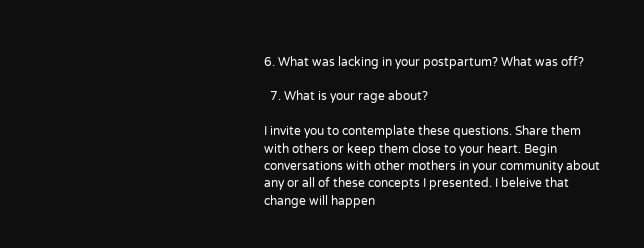6. What was lacking in your postpartum? What was off?

  7. What is your rage about?

I invite you to contemplate these questions. Share them with others or keep them close to your heart. Begin conversations with other mothers in your community about any or all of these concepts I presented. I beleive that change will happen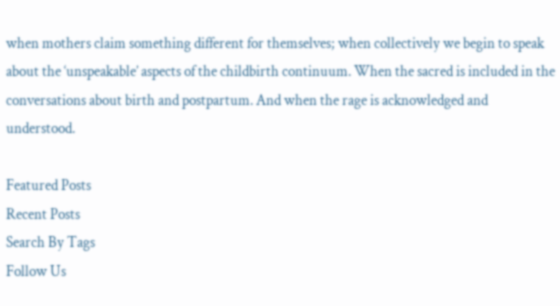when mothers claim something different for themselves; when collectively we begin to speak about the ‘unspeakable’ aspects of the childbirth continuum. When the sacred is included in the conversations about birth and postpartum. And when the rage is acknowledged and understood.

Featured Posts
Recent Posts
Search By Tags
Follow Us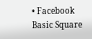• Facebook Basic Square